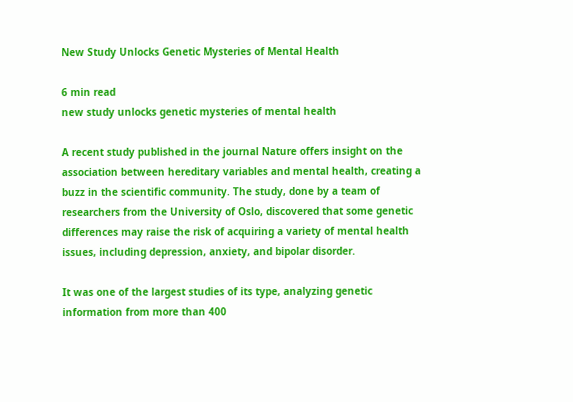New Study Unlocks Genetic Mysteries of Mental Health

6 min read
new study unlocks genetic mysteries of mental health

A recent study published in the journal Nature offers insight on the association between hereditary variables and mental health, creating a buzz in the scientific community. The study, done by a team of researchers from the University of Oslo, discovered that some genetic differences may raise the risk of acquiring a variety of mental health issues, including depression, anxiety, and bipolar disorder.

It was one of the largest studies of its type, analyzing genetic information from more than 400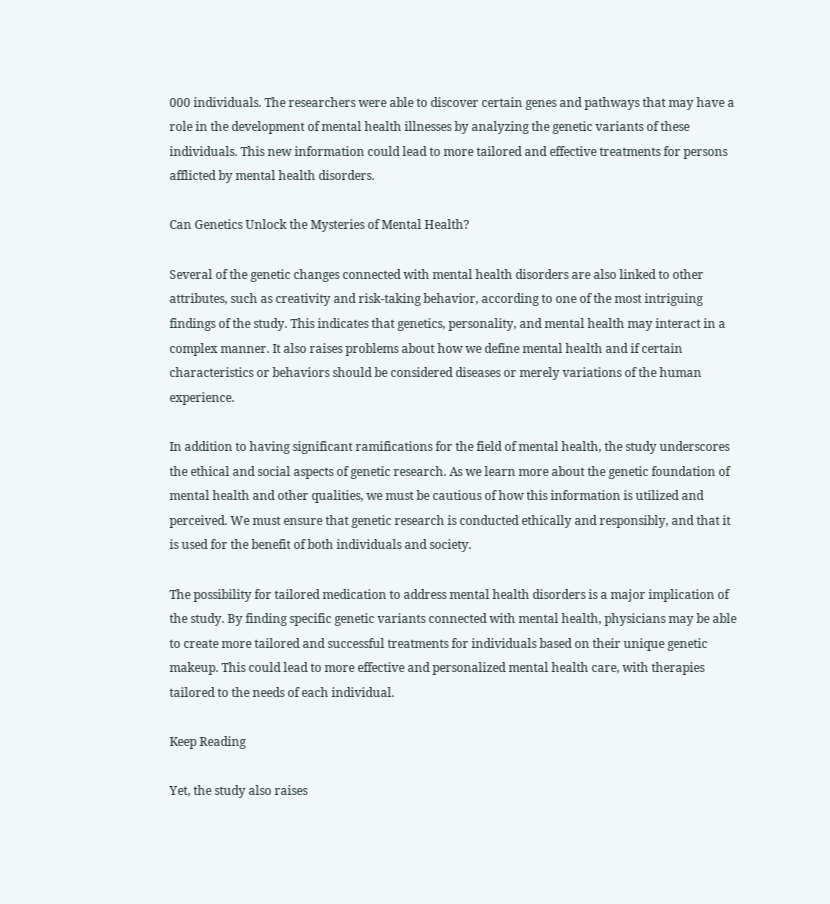000 individuals. The researchers were able to discover certain genes and pathways that may have a role in the development of mental health illnesses by analyzing the genetic variants of these individuals. This new information could lead to more tailored and effective treatments for persons afflicted by mental health disorders.

Can Genetics Unlock the Mysteries of Mental Health?

Several of the genetic changes connected with mental health disorders are also linked to other attributes, such as creativity and risk-taking behavior, according to one of the most intriguing findings of the study. This indicates that genetics, personality, and mental health may interact in a complex manner. It also raises problems about how we define mental health and if certain characteristics or behaviors should be considered diseases or merely variations of the human experience.

In addition to having significant ramifications for the field of mental health, the study underscores the ethical and social aspects of genetic research. As we learn more about the genetic foundation of mental health and other qualities, we must be cautious of how this information is utilized and perceived. We must ensure that genetic research is conducted ethically and responsibly, and that it is used for the benefit of both individuals and society.

The possibility for tailored medication to address mental health disorders is a major implication of the study. By finding specific genetic variants connected with mental health, physicians may be able to create more tailored and successful treatments for individuals based on their unique genetic makeup. This could lead to more effective and personalized mental health care, with therapies tailored to the needs of each individual.

Keep Reading

Yet, the study also raises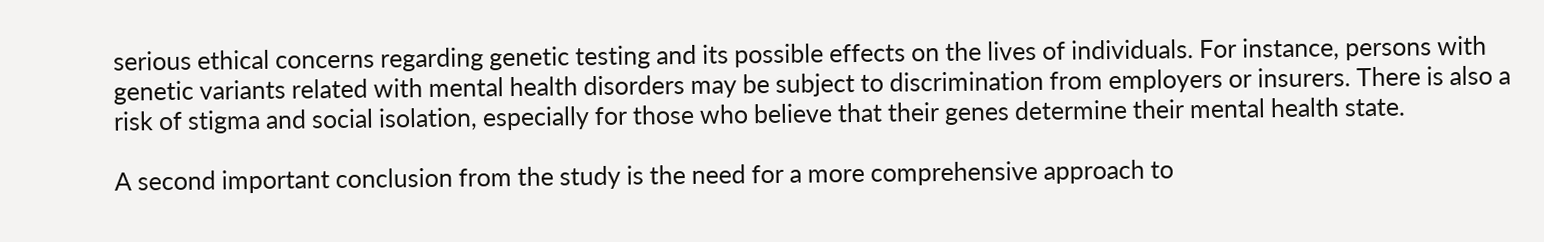serious ethical concerns regarding genetic testing and its possible effects on the lives of individuals. For instance, persons with genetic variants related with mental health disorders may be subject to discrimination from employers or insurers. There is also a risk of stigma and social isolation, especially for those who believe that their genes determine their mental health state.

A second important conclusion from the study is the need for a more comprehensive approach to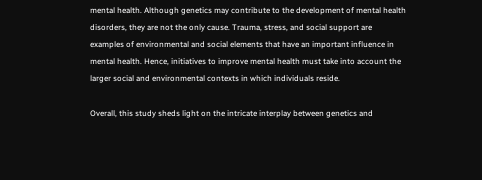mental health. Although genetics may contribute to the development of mental health disorders, they are not the only cause. Trauma, stress, and social support are examples of environmental and social elements that have an important influence in mental health. Hence, initiatives to improve mental health must take into account the larger social and environmental contexts in which individuals reside.

Overall, this study sheds light on the intricate interplay between genetics and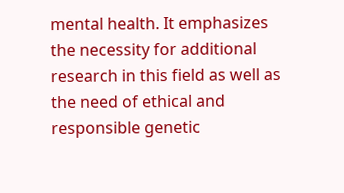mental health. It emphasizes the necessity for additional research in this field as well as the need of ethical and responsible genetic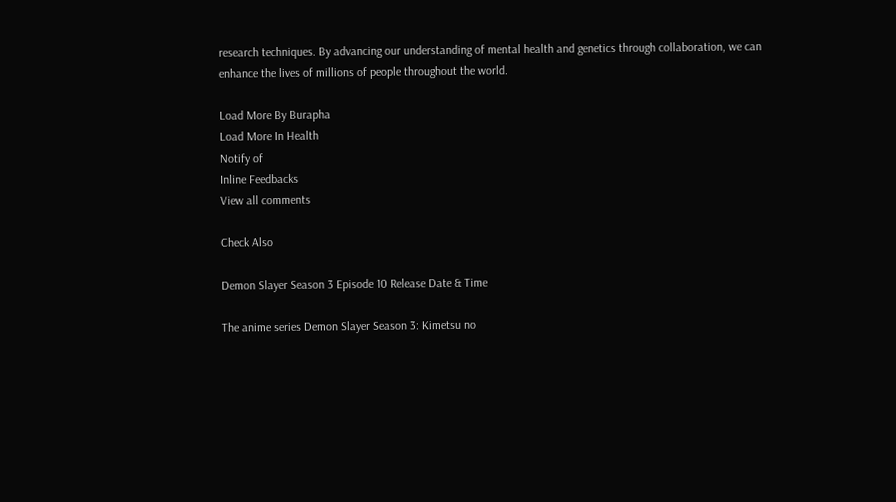research techniques. By advancing our understanding of mental health and genetics through collaboration, we can enhance the lives of millions of people throughout the world.

Load More By Burapha
Load More In Health
Notify of
Inline Feedbacks
View all comments

Check Also

Demon Slayer Season 3 Episode 10 Release Date & Time

The anime series Demon Slayer Season 3: Kimetsu no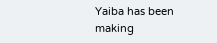Yaiba has been making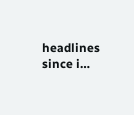headlines since i…